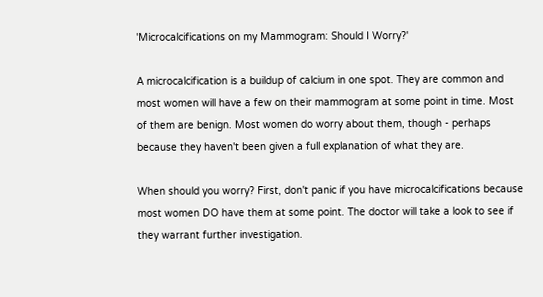'Microcalcifications on my Mammogram: Should I Worry?'

A microcalcification is a buildup of calcium in one spot. They are common and most women will have a few on their mammogram at some point in time. Most of them are benign. Most women do worry about them, though - perhaps because they haven't been given a full explanation of what they are.

When should you worry? First, don't panic if you have microcalcifications because most women DO have them at some point. The doctor will take a look to see if they warrant further investigation.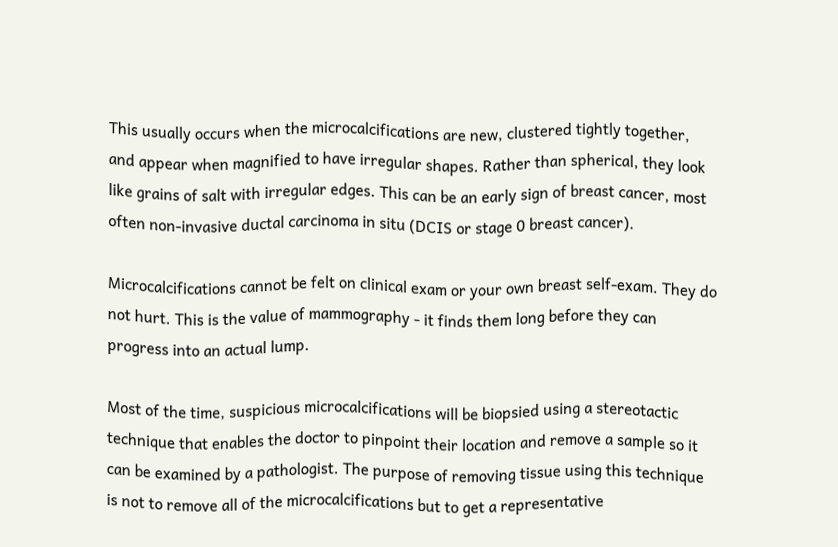This usually occurs when the microcalcifications are new, clustered tightly together, and appear when magnified to have irregular shapes. Rather than spherical, they look like grains of salt with irregular edges. This can be an early sign of breast cancer, most often non-invasive ductal carcinoma in situ (DCIS or stage 0 breast cancer).

Microcalcifications cannot be felt on clinical exam or your own breast self-exam. They do not hurt. This is the value of mammography - it finds them long before they can progress into an actual lump.

Most of the time, suspicious microcalcifications will be biopsied using a stereotactic technique that enables the doctor to pinpoint their location and remove a sample so it can be examined by a pathologist. The purpose of removing tissue using this technique is not to remove all of the microcalcifications but to get a representative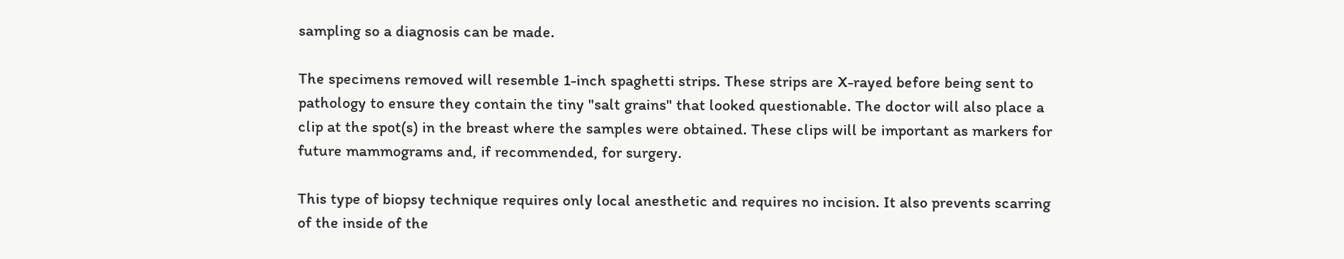sampling so a diagnosis can be made.

The specimens removed will resemble 1-inch spaghetti strips. These strips are X-rayed before being sent to pathology to ensure they contain the tiny "salt grains" that looked questionable. The doctor will also place a clip at the spot(s) in the breast where the samples were obtained. These clips will be important as markers for future mammograms and, if recommended, for surgery.

This type of biopsy technique requires only local anesthetic and requires no incision. It also prevents scarring of the inside of the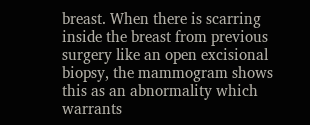breast. When there is scarring inside the breast from previous surgery like an open excisional biopsy, the mammogram shows this as an abnormality which warrants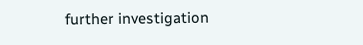further investigation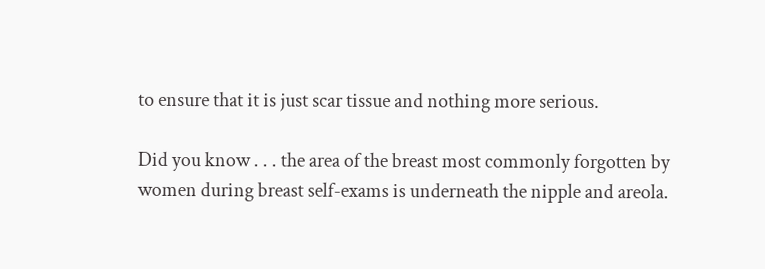to ensure that it is just scar tissue and nothing more serious.

Did you know . . . the area of the breast most commonly forgotten by women during breast self-exams is underneath the nipple and areola.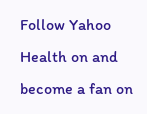Follow Yahoo Health on and become a fan on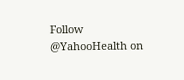Follow @YahooHealth on